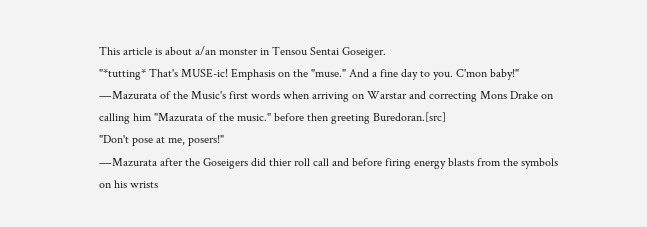This article is about a/an monster in Tensou Sentai Goseiger.
"*tutting* That's MUSE-ic! Emphasis on the "muse." And a fine day to you. C'mon baby!"
―Mazurata of the Music's first words when arriving on Warstar and correcting Mons Drake on calling him "Mazurata of the music." before then greeting Buredoran.[src]
"Don't pose at me, posers!"
―Mazurata after the Goseigers did thier roll call and before firing energy blasts from the symbols on his wrists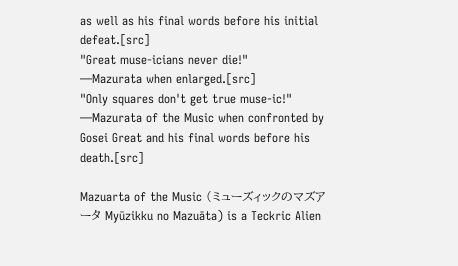as well as his final words before his initial defeat.[src]
"Great muse-icians never die!"
―Mazurata when enlarged.[src]
"Only squares don't get true muse-ic!"
―Mazurata of the Music when confronted by Gosei Great and his final words before his death.[src]

Mazuarta of the Music (ミューズィックのマズアータ Myūzikku no Mazuāta) is a Teckric Alien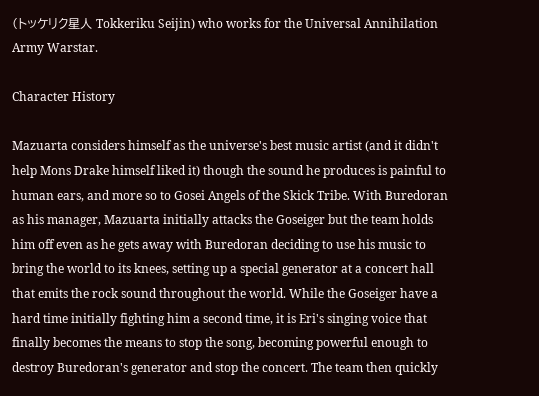(トッケリク星人 Tokkeriku Seijin) who works for the Universal Annihilation Army Warstar.

Character History

Mazuarta considers himself as the universe's best music artist (and it didn't help Mons Drake himself liked it) though the sound he produces is painful to human ears, and more so to Gosei Angels of the Skick Tribe. With Buredoran as his manager, Mazuarta initially attacks the Goseiger but the team holds him off even as he gets away with Buredoran deciding to use his music to bring the world to its knees, setting up a special generator at a concert hall that emits the rock sound throughout the world. While the Goseiger have a hard time initially fighting him a second time, it is Eri's singing voice that finally becomes the means to stop the song, becoming powerful enough to destroy Buredoran's generator and stop the concert. The team then quickly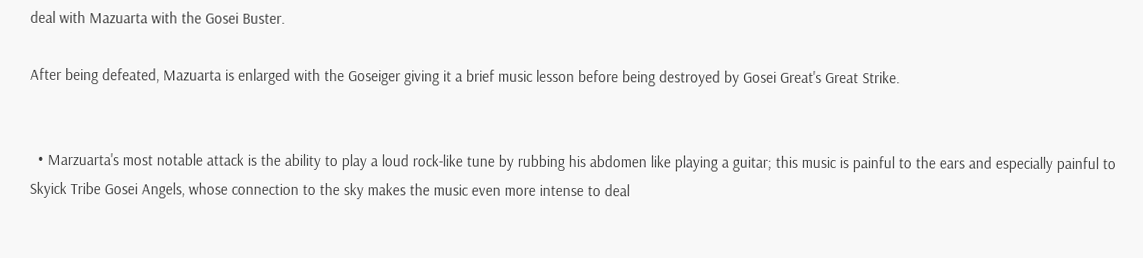deal with Mazuarta with the Gosei Buster.

After being defeated, Mazuarta is enlarged with the Goseiger giving it a brief music lesson before being destroyed by Gosei Great's Great Strike.


  • Marzuarta's most notable attack is the ability to play a loud rock-like tune by rubbing his abdomen like playing a guitar; this music is painful to the ears and especially painful to Skyick Tribe Gosei Angels, whose connection to the sky makes the music even more intense to deal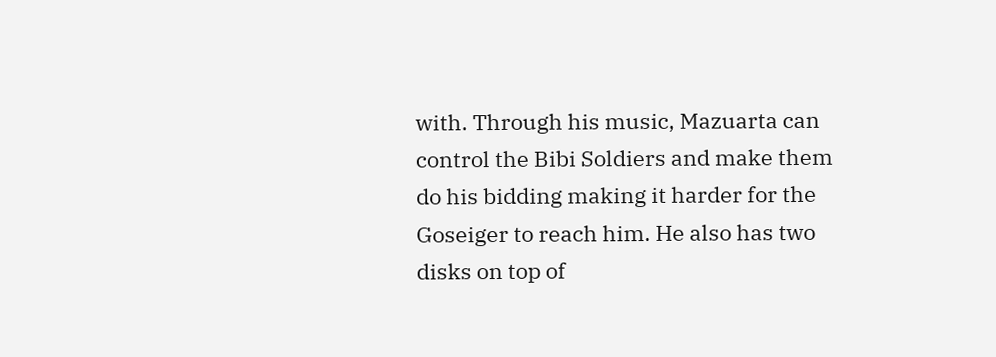with. Through his music, Mazuarta can control the Bibi Soldiers and make them do his bidding making it harder for the Goseiger to reach him. He also has two disks on top of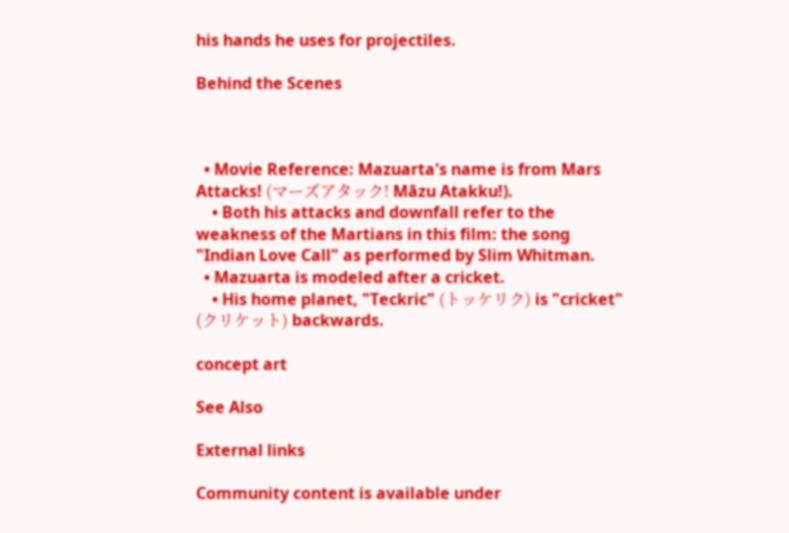his hands he uses for projectiles.

Behind the Scenes



  • Movie Reference: Mazuarta's name is from Mars Attacks! (マーズアタック! Māzu Atakku!).
    • Both his attacks and downfall refer to the weakness of the Martians in this film: the song "Indian Love Call" as performed by Slim Whitman.
  • Mazuarta is modeled after a cricket.
    • His home planet, "Teckric" (トッケリク) is "cricket" (クリケット) backwards.

concept art

See Also

External links

Community content is available under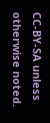CC-BY-SA unless otherwise noted.